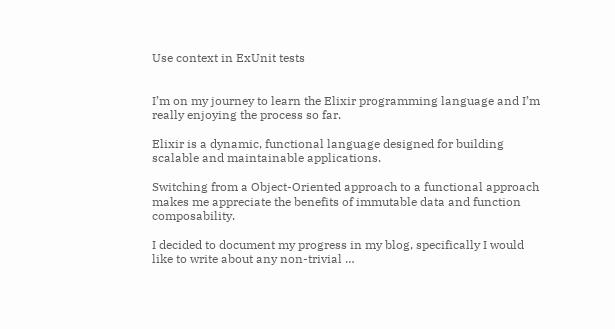Use context in ExUnit tests


I’m on my journey to learn the Elixir programming language and I’m really enjoying the process so far.

Elixir is a dynamic, functional language designed for building scalable and maintainable applications.

Switching from a Object-Oriented approach to a functional approach makes me appreciate the benefits of immutable data and function composability.

I decided to document my progress in my blog, specifically I would like to write about any non-trivial …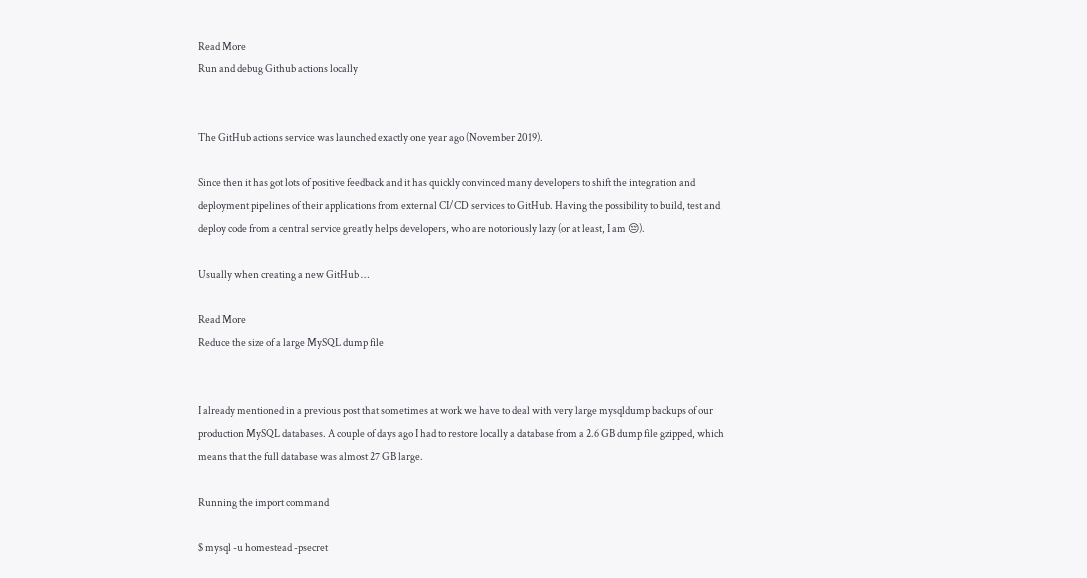Read More
Run and debug Github actions locally


The GitHub actions service was launched exactly one year ago (November 2019).

Since then it has got lots of positive feedback and it has quickly convinced many developers to shift the integration and deployment pipelines of their applications from external CI/CD services to GitHub. Having the possibility to build, test and deploy code from a central service greatly helps developers, who are notoriously lazy (or at least, I am 😔).

Usually when creating a new GitHub …

Read More
Reduce the size of a large MySQL dump file


I already mentioned in a previous post that sometimes at work we have to deal with very large mysqldump backups of our production MySQL databases. A couple of days ago I had to restore locally a database from a 2.6 GB dump file gzipped, which means that the full database was almost 27 GB large.

Running the import command

$ mysql -u homestead -psecret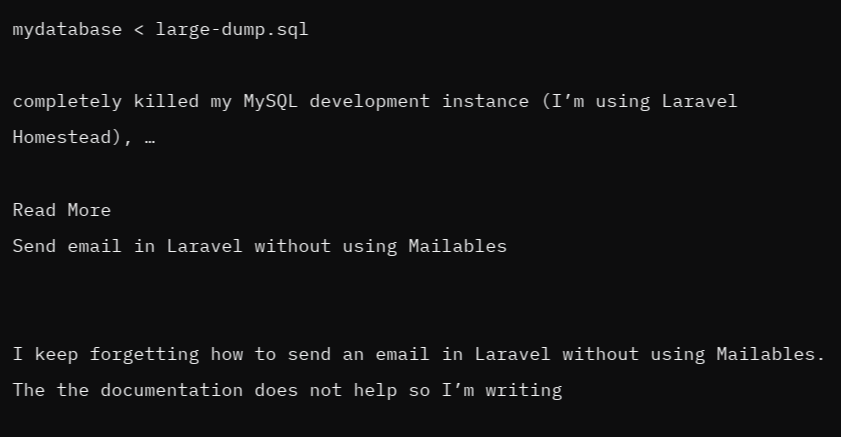mydatabase < large-dump.sql

completely killed my MySQL development instance (I’m using Laravel Homestead), …

Read More
Send email in Laravel without using Mailables


I keep forgetting how to send an email in Laravel without using Mailables. The the documentation does not help so I’m writing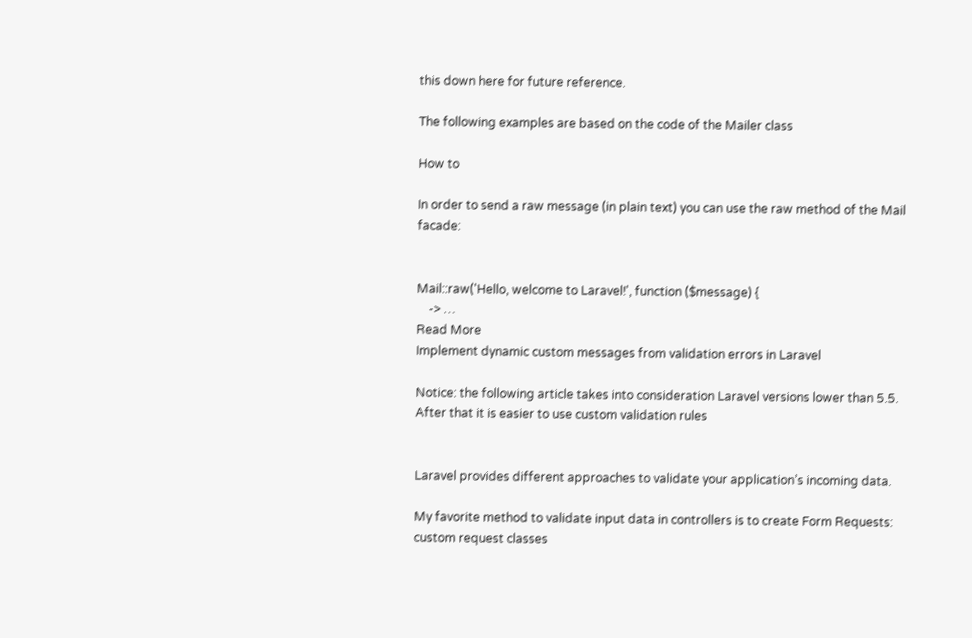this down here for future reference.

The following examples are based on the code of the Mailer class

How to

In order to send a raw message (in plain text) you can use the raw method of the Mail facade:


Mail::raw('Hello, welcome to Laravel!', function ($message) {
    -> …
Read More
Implement dynamic custom messages from validation errors in Laravel

Notice: the following article takes into consideration Laravel versions lower than 5.5. After that it is easier to use custom validation rules


Laravel provides different approaches to validate your application’s incoming data.

My favorite method to validate input data in controllers is to create Form Requests: custom request classes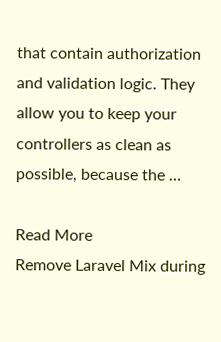that contain authorization and validation logic. They allow you to keep your controllers as clean as possible, because the …

Read More
Remove Laravel Mix during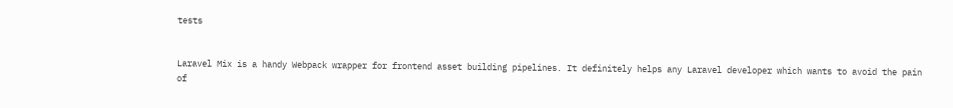tests


Laravel Mix is a handy Webpack wrapper for frontend asset building pipelines. It definitely helps any Laravel developer which wants to avoid the pain of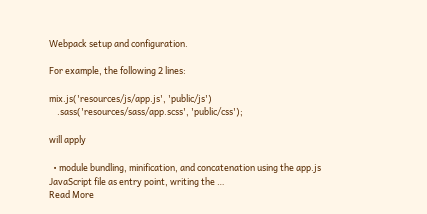Webpack setup and configuration.

For example, the following 2 lines:

mix.js('resources/js/app.js', 'public/js')
    .sass('resources/sass/app.scss', 'public/css');

will apply

  • module bundling, minification, and concatenation using the app.js JavaScript file as entry point, writing the …
Read More